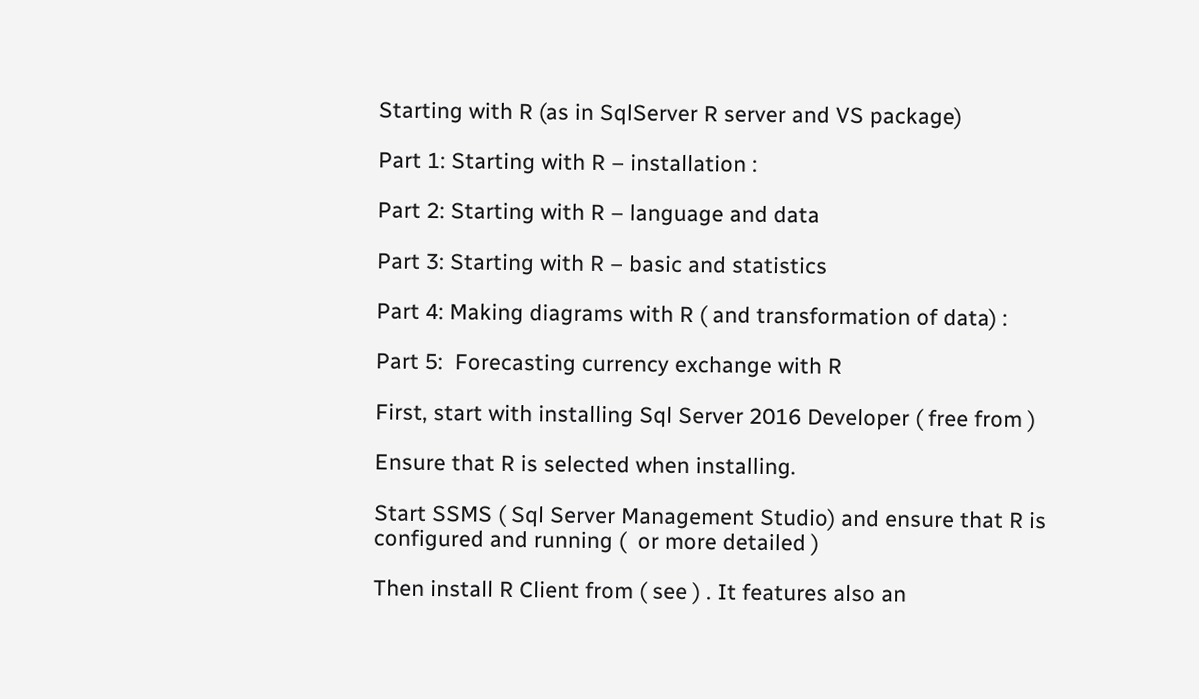Starting with R (as in SqlServer R server and VS package)

Part 1: Starting with R – installation :

Part 2: Starting with R – language and data

Part 3: Starting with R – basic and statistics

Part 4: Making diagrams with R ( and transformation of data) :

Part 5:  Forecasting currency exchange with R

First, start with installing Sql Server 2016 Developer ( free from )

Ensure that R is selected when installing.

Start SSMS ( Sql Server Management Studio) and ensure that R is configured and running (  or more detailed )

Then install R Client from ( see ) . It features also an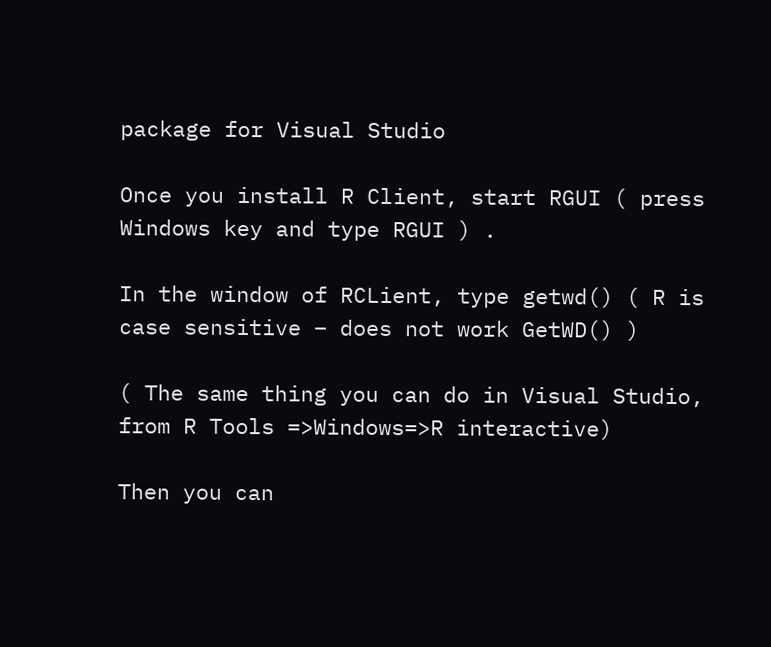package for Visual Studio

Once you install R Client, start RGUI ( press Windows key and type RGUI ) .

In the window of RCLient, type getwd() ( R is case sensitive – does not work GetWD() )

( The same thing you can do in Visual Studio, from R Tools =>Windows=>R interactive)

Then you can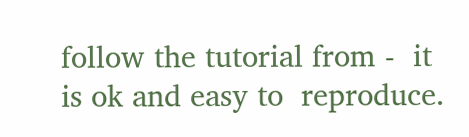follow the tutorial from -  it is ok and easy to  reproduce.